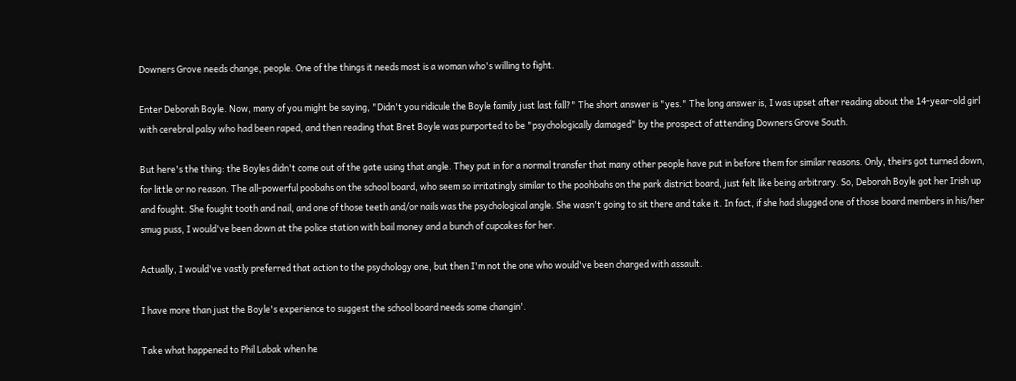Downers Grove needs change, people. One of the things it needs most is a woman who's willing to fight.

Enter Deborah Boyle. Now, many of you might be saying, "Didn't you ridicule the Boyle family just last fall?" The short answer is "yes." The long answer is, I was upset after reading about the 14-year-old girl with cerebral palsy who had been raped, and then reading that Bret Boyle was purported to be "psychologically damaged" by the prospect of attending Downers Grove South.

But here's the thing: the Boyles didn't come out of the gate using that angle. They put in for a normal transfer that many other people have put in before them for similar reasons. Only, theirs got turned down, for little or no reason. The all-powerful poobahs on the school board, who seem so irritatingly similar to the poohbahs on the park district board, just felt like being arbitrary. So, Deborah Boyle got her Irish up and fought. She fought tooth and nail, and one of those teeth and/or nails was the psychological angle. She wasn't going to sit there and take it. In fact, if she had slugged one of those board members in his/her smug puss, I would've been down at the police station with bail money and a bunch of cupcakes for her.

Actually, I would've vastly preferred that action to the psychology one, but then I'm not the one who would've been charged with assault.

I have more than just the Boyle's experience to suggest the school board needs some changin'.

Take what happened to Phil Labak when he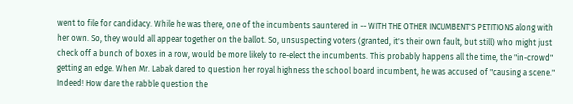went to file for candidacy. While he was there, one of the incumbents sauntered in -- WITH THE OTHER INCUMBENT'S PETITIONS along with her own. So, they would all appear together on the ballot. So, unsuspecting voters (granted, it's their own fault, but still) who might just check off a bunch of boxes in a row, would be more likely to re-elect the incumbents. This probably happens all the time, the "in-crowd" getting an edge. When Mr. Labak dared to question her royal highness the school board incumbent, he was accused of "causing a scene." Indeed! How dare the rabble question the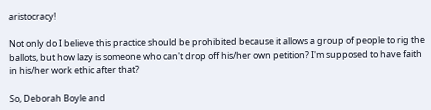aristocracy!

Not only do I believe this practice should be prohibited because it allows a group of people to rig the ballots, but how lazy is someone who can't drop off his/her own petition? I'm supposed to have faith in his/her work ethic after that?

So, Deborah Boyle and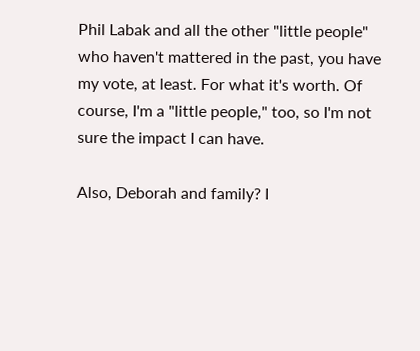Phil Labak and all the other "little people" who haven't mattered in the past, you have my vote, at least. For what it's worth. Of course, I'm a "little people," too, so I'm not sure the impact I can have.

Also, Deborah and family? I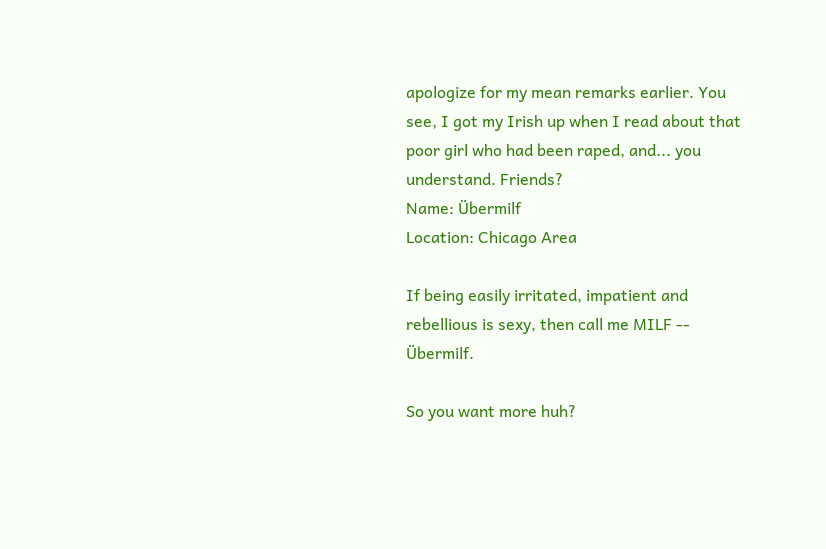apologize for my mean remarks earlier. You see, I got my Irish up when I read about that poor girl who had been raped, and... you understand. Friends?
Name: Übermilf
Location: Chicago Area

If being easily irritated, impatient and rebellious is sexy, then call me MILF -- Übermilf.

So you want more huh?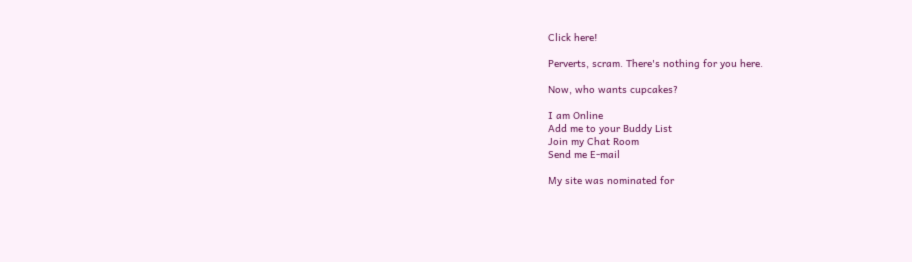Click here!

Perverts, scram. There's nothing for you here.

Now, who wants cupcakes?

I am Online
Add me to your Buddy List
Join my Chat Room
Send me E-mail

My site was nominated for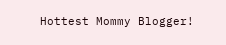Hottest Mommy Blogger!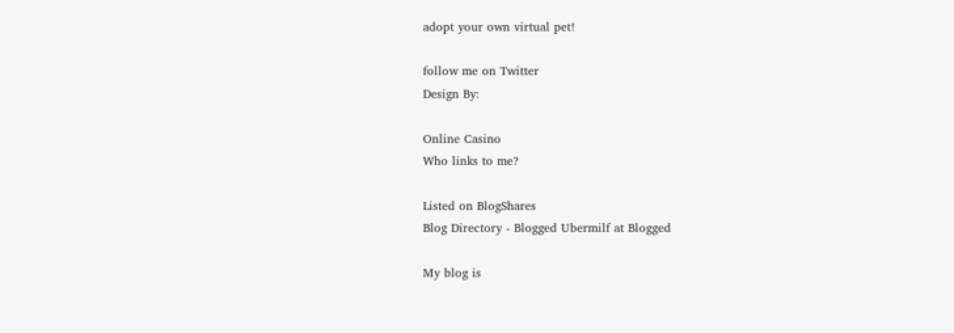adopt your own virtual pet!

follow me on Twitter
Design By:

Online Casino
Who links to me?

Listed on BlogShares
Blog Directory - Blogged Ubermilf at Blogged

My blog is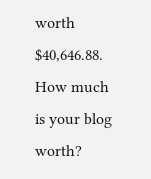worth $40,646.88.
How much is your blog worth?